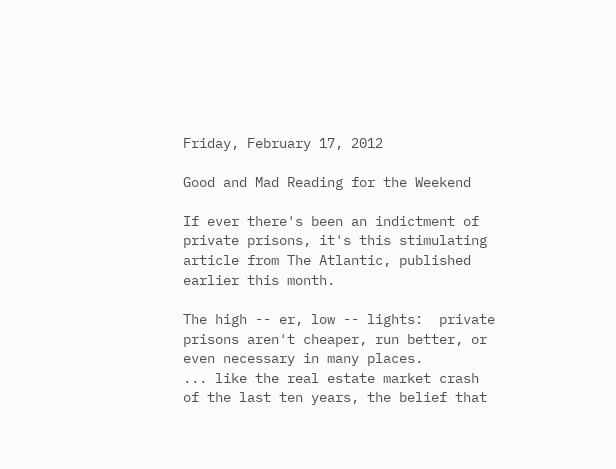Friday, February 17, 2012

Good and Mad Reading for the Weekend

If ever there's been an indictment of private prisons, it's this stimulating article from The Atlantic, published earlier this month.

The high -- er, low -- lights:  private prisons aren't cheaper, run better, or even necessary in many places.
... like the real estate market crash of the last ten years, the belief that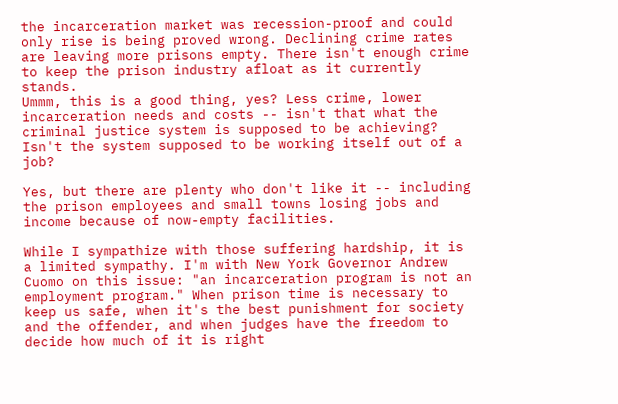the incarceration market was recession-proof and could only rise is being proved wrong. Declining crime rates are leaving more prisons empty. There isn't enough crime to keep the prison industry afloat as it currently stands.
Ummm, this is a good thing, yes? Less crime, lower incarceration needs and costs -- isn't that what the criminal justice system is supposed to be achieving? Isn't the system supposed to be working itself out of a job?

Yes, but there are plenty who don't like it -- including the prison employees and small towns losing jobs and income because of now-empty facilities.

While I sympathize with those suffering hardship, it is a limited sympathy. I'm with New York Governor Andrew Cuomo on this issue: "an incarceration program is not an employment program." When prison time is necessary to keep us safe, when it's the best punishment for society and the offender, and when judges have the freedom to decide how much of it is right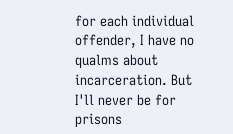for each individual offender, I have no qualms about incarceration. But I'll never be for prisons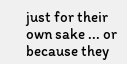just for their own sake ... or because they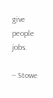give people jobs.

-- Stowe